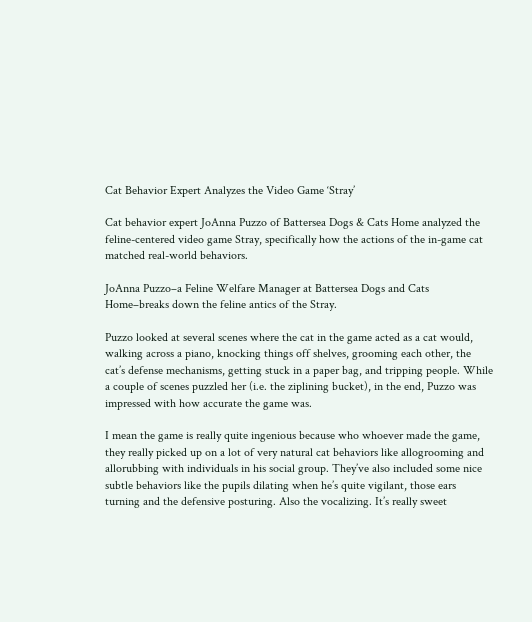Cat Behavior Expert Analyzes the Video Game ‘Stray’

Cat behavior expert JoAnna Puzzo of Battersea Dogs & Cats Home analyzed the feline-centered video game Stray, specifically how the actions of the in-game cat matched real-world behaviors.

JoAnna Puzzo–a Feline Welfare Manager at Battersea Dogs and Cats Home–breaks down the feline antics of the Stray.

Puzzo looked at several scenes where the cat in the game acted as a cat would, walking across a piano, knocking things off shelves, grooming each other, the cat’s defense mechanisms, getting stuck in a paper bag, and tripping people. While a couple of scenes puzzled her (i.e. the ziplining bucket), in the end, Puzzo was impressed with how accurate the game was.

I mean the game is really quite ingenious because who whoever made the game, they really picked up on a lot of very natural cat behaviors like allogrooming and allorubbing with individuals in his social group. They’ve also included some nice subtle behaviors like the pupils dilating when he’s quite vigilant, those ears turning and the defensive posturing. Also the vocalizing. It’s really sweet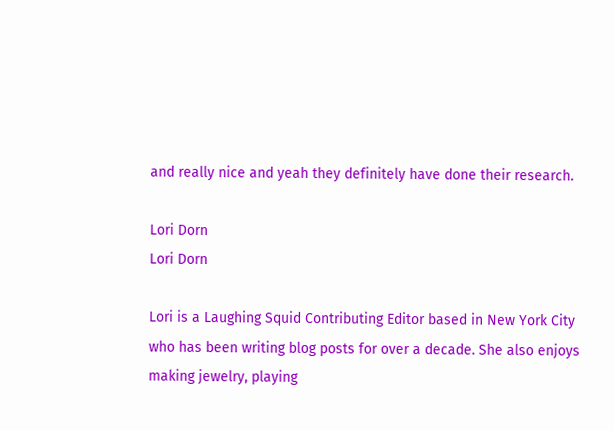and really nice and yeah they definitely have done their research.

Lori Dorn
Lori Dorn

Lori is a Laughing Squid Contributing Editor based in New York City who has been writing blog posts for over a decade. She also enjoys making jewelry, playing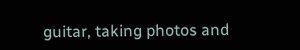guitar, taking photos and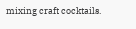mixing craft cocktails.